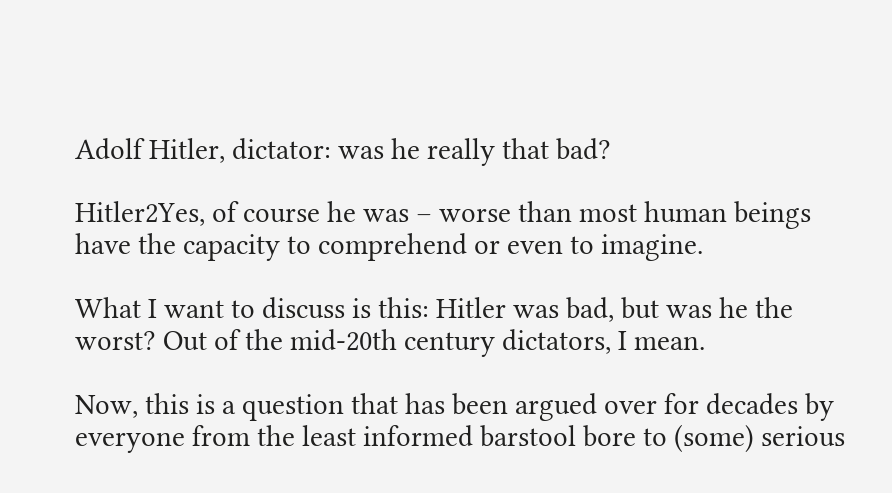Adolf Hitler, dictator: was he really that bad?

Hitler2Yes, of course he was – worse than most human beings have the capacity to comprehend or even to imagine.

What I want to discuss is this: Hitler was bad, but was he the worst? Out of the mid-20th century dictators, I mean.

Now, this is a question that has been argued over for decades by everyone from the least informed barstool bore to (some) serious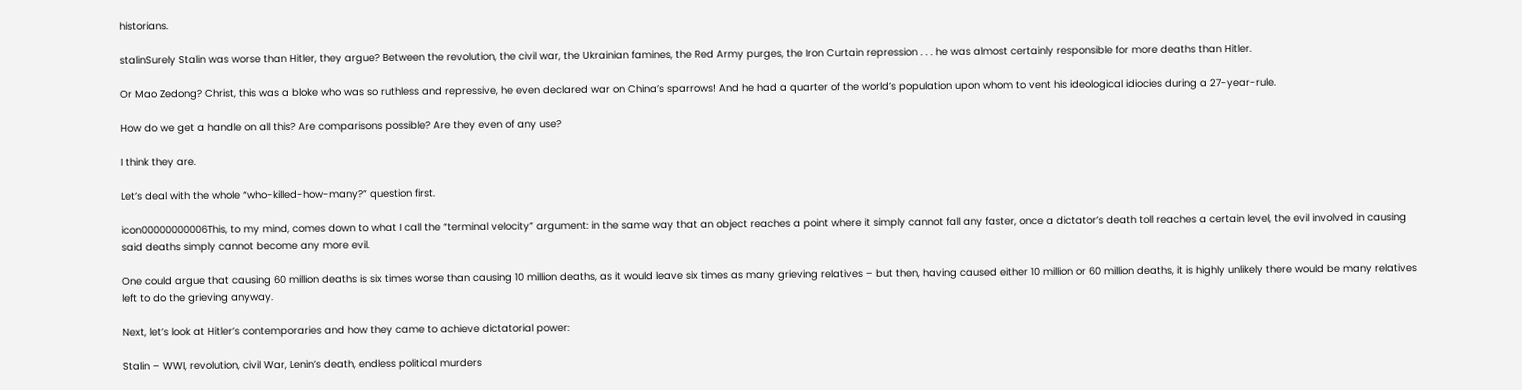historians.

stalinSurely Stalin was worse than Hitler, they argue? Between the revolution, the civil war, the Ukrainian famines, the Red Army purges, the Iron Curtain repression . . . he was almost certainly responsible for more deaths than Hitler.

Or Mao Zedong? Christ, this was a bloke who was so ruthless and repressive, he even declared war on China’s sparrows! And he had a quarter of the world’s population upon whom to vent his ideological idiocies during a 27-year-rule.

How do we get a handle on all this? Are comparisons possible? Are they even of any use?

I think they are.

Let’s deal with the whole “who-killed-how-many?” question first.

icon00000000006This, to my mind, comes down to what I call the “terminal velocity” argument: in the same way that an object reaches a point where it simply cannot fall any faster, once a dictator’s death toll reaches a certain level, the evil involved in causing said deaths simply cannot become any more evil.

One could argue that causing 60 million deaths is six times worse than causing 10 million deaths, as it would leave six times as many grieving relatives – but then, having caused either 10 million or 60 million deaths, it is highly unlikely there would be many relatives left to do the grieving anyway.

Next, let’s look at Hitler’s contemporaries and how they came to achieve dictatorial power:

Stalin – WWI, revolution, civil War, Lenin’s death, endless political murders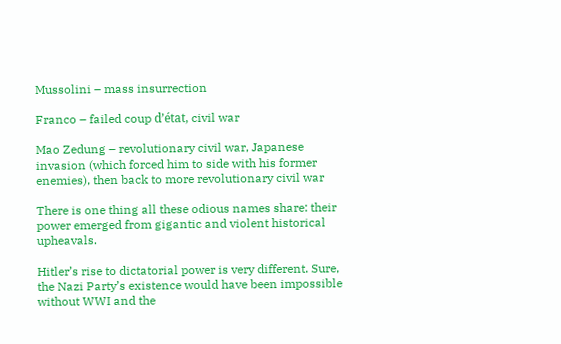Mussolini – mass insurrection

Franco – failed coup d’état, civil war

Mao Zedung – revolutionary civil war, Japanese invasion (which forced him to side with his former enemies), then back to more revolutionary civil war

There is one thing all these odious names share: their power emerged from gigantic and violent historical upheavals.

Hitler’s rise to dictatorial power is very different. Sure, the Nazi Party’s existence would have been impossible without WWI and the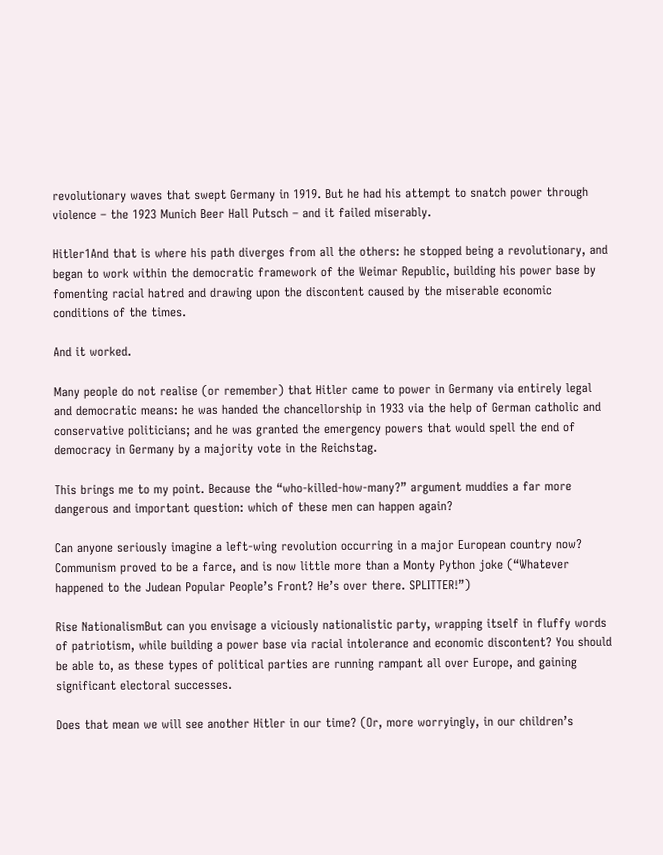revolutionary waves that swept Germany in 1919. But he had his attempt to snatch power through violence – the 1923 Munich Beer Hall Putsch – and it failed miserably.

Hitler1And that is where his path diverges from all the others: he stopped being a revolutionary, and began to work within the democratic framework of the Weimar Republic, building his power base by fomenting racial hatred and drawing upon the discontent caused by the miserable economic conditions of the times.

And it worked.

Many people do not realise (or remember) that Hitler came to power in Germany via entirely legal and democratic means: he was handed the chancellorship in 1933 via the help of German catholic and conservative politicians; and he was granted the emergency powers that would spell the end of democracy in Germany by a majority vote in the Reichstag.

This brings me to my point. Because the “who-killed-how-many?” argument muddies a far more dangerous and important question: which of these men can happen again?

Can anyone seriously imagine a left-wing revolution occurring in a major European country now? Communism proved to be a farce, and is now little more than a Monty Python joke (“Whatever happened to the Judean Popular People’s Front? He’s over there. SPLITTER!”)

Rise NationalismBut can you envisage a viciously nationalistic party, wrapping itself in fluffy words of patriotism, while building a power base via racial intolerance and economic discontent? You should be able to, as these types of political parties are running rampant all over Europe, and gaining significant electoral successes.

Does that mean we will see another Hitler in our time? (Or, more worryingly, in our children’s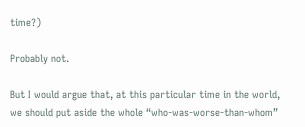time?)

Probably not.

But I would argue that, at this particular time in the world, we should put aside the whole “who-was-worse-than-whom”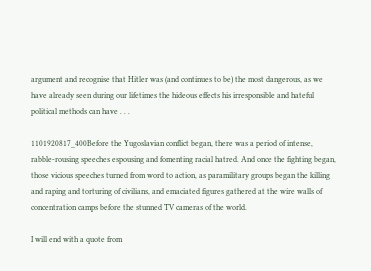argument and recognise that Hitler was (and continues to be) the most dangerous, as we have already seen during our lifetimes the hideous effects his irresponsible and hateful political methods can have . . .

1101920817_400Before the Yugoslavian conflict began, there was a period of intense, rabble-rousing speeches espousing and fomenting racial hatred. And once the fighting began, those vicious speeches turned from word to action, as paramilitary groups began the killing and raping and torturing of civilians, and emaciated figures gathered at the wire walls of concentration camps before the stunned TV cameras of the world.

I will end with a quote from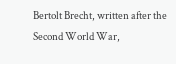Bertolt Brecht, written after the Second World War,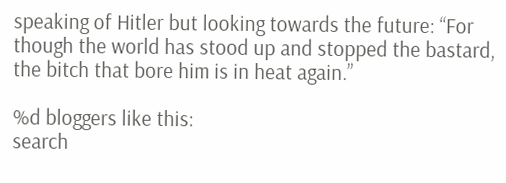speaking of Hitler but looking towards the future: “For though the world has stood up and stopped the bastard, the bitch that bore him is in heat again.”

%d bloggers like this:
search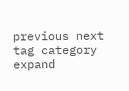previous next tag category expand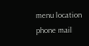menu location phone mail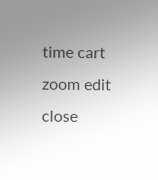time cart zoom edit close